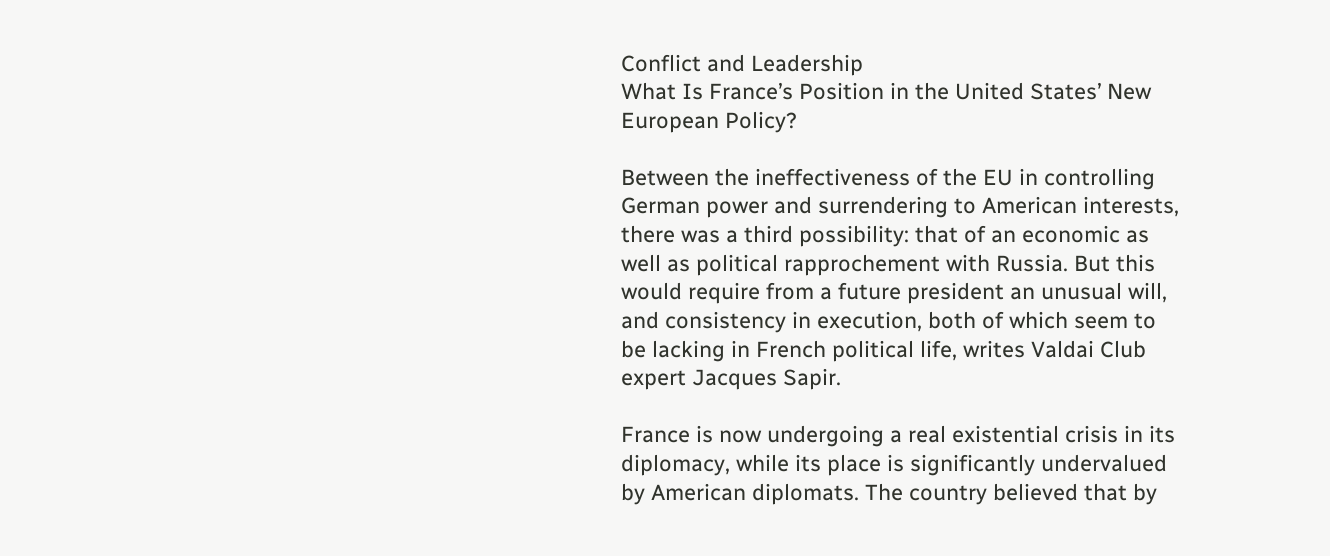Conflict and Leadership
What Is France’s Position in the United States’ New European Policy?

Between the ineffectiveness of the EU in controlling German power and surrendering to American interests, there was a third possibility: that of an economic as well as political rapprochement with Russia. But this would require from a future president an unusual will, and consistency in execution, both of which seem to be lacking in French political life, writes Valdai Club expert Jacques Sapir.

France is now undergoing a real existential crisis in its diplomacy, while its place is significantly undervalued by American diplomats. The country believed that by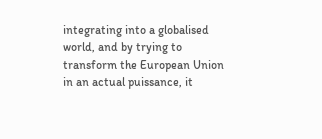integrating into a globalised world, and by trying to transform the European Union in an actual puissance, it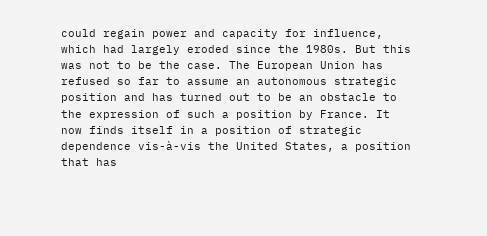could regain power and capacity for influence, which had largely eroded since the 1980s. But this was not to be the case. The European Union has refused so far to assume an autonomous strategic position and has turned out to be an obstacle to the expression of such a position by France. It now finds itself in a position of strategic dependence vis-à-vis the United States, a position that has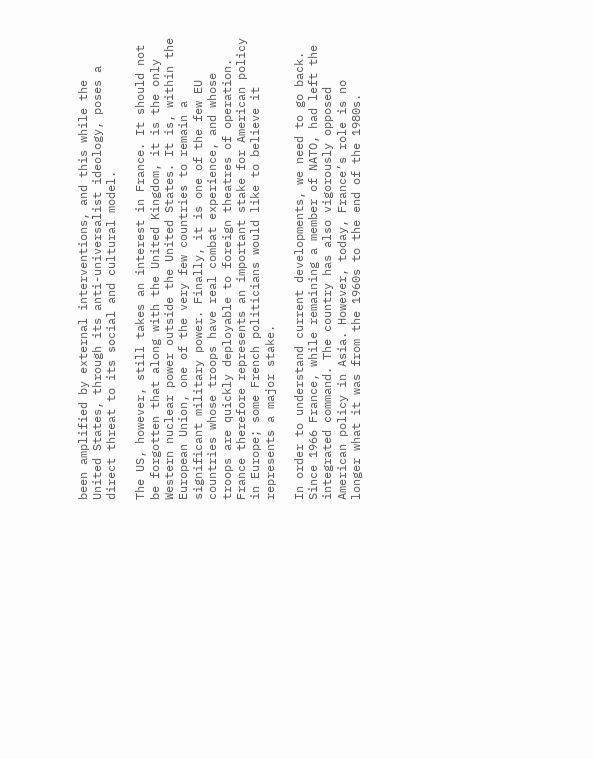been amplified by external interventions, and this while the United States, through its anti-universalist ideology, poses a direct threat to its social and cultural model.

The US, however, still takes an interest in France. It should not be forgotten that along with the United Kingdom, it is the only Western nuclear power outside the United States. It is, within the European Union, one of the very few countries to remain a significant military power. Finally, it is one of the few EU countries whose troops have real combat experience, and whose troops are quickly deployable to foreign theatres of operation. France therefore represents an important stake for American policy in Europe; some French politicians would like to believe it represents a major stake.

In order to understand current developments, we need to go back. Since 1966 France, while remaining a member of NATO, had left the integrated command. The country has also vigorously opposed American policy in Asia. However, today, France’s role is no longer what it was from the 1960s to the end of the 1980s.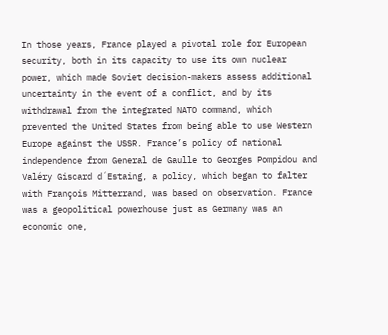In those years, France played a pivotal role for European security, both in its capacity to use its own nuclear power, which made Soviet decision-makers assess additional uncertainty in the event of a conflict, and by its withdrawal from the integrated NATO command, which prevented the United States from being able to use Western Europe against the USSR. France’s policy of national independence from General de Gaulle to Georges Pompidou and Valéry Giscard d´Estaing, a policy, which began to falter with François Mitterrand, was based on observation. France was a geopolitical powerhouse just as Germany was an economic one,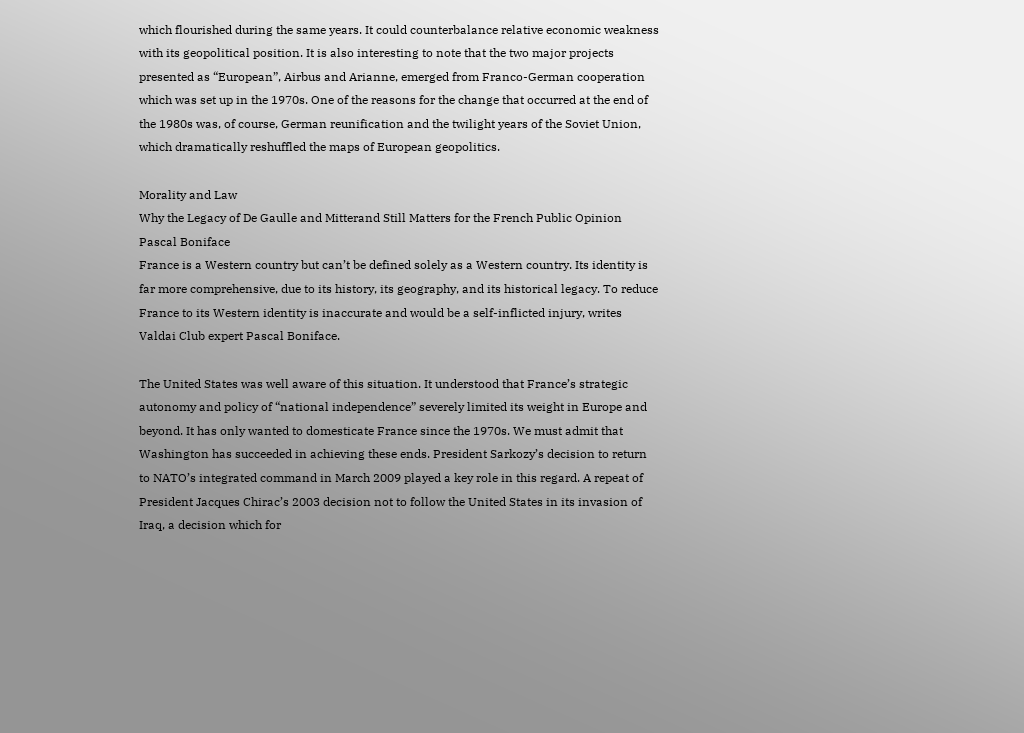which flourished during the same years. It could counterbalance relative economic weakness with its geopolitical position. It is also interesting to note that the two major projects presented as “European”, Airbus and Arianne, emerged from Franco-German cooperation which was set up in the 1970s. One of the reasons for the change that occurred at the end of the 1980s was, of course, German reunification and the twilight years of the Soviet Union, which dramatically reshuffled the maps of European geopolitics.

Morality and Law
Why the Legacy of De Gaulle and Mitterand Still Matters for the French Public Opinion
Pascal Boniface
France is a Western country but can’t be defined solely as a Western country. Its identity is far more comprehensive, due to its history, its geography, and its historical legacy. To reduce France to its Western identity is inaccurate and would be a self-inflicted injury, writes Valdai Club expert Pascal Boniface.

The United States was well aware of this situation. It understood that France’s strategic autonomy and policy of “national independence” severely limited its weight in Europe and beyond. It has only wanted to domesticate France since the 1970s. We must admit that Washington has succeeded in achieving these ends. President Sarkozy’s decision to return to NATO’s integrated command in March 2009 played a key role in this regard. A repeat of President Jacques Chirac’s 2003 decision not to follow the United States in its invasion of Iraq, a decision which for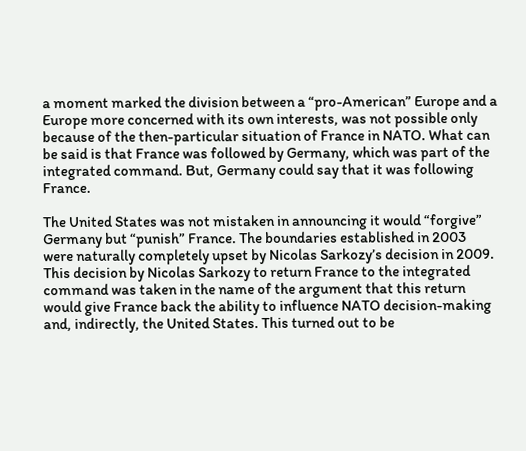a moment marked the division between a “pro-American” Europe and a Europe more concerned with its own interests, was not possible only because of the then-particular situation of France in NATO. What can be said is that France was followed by Germany, which was part of the integrated command. But, Germany could say that it was following France.

The United States was not mistaken in announcing it would “forgive” Germany but “punish” France. The boundaries established in 2003 were naturally completely upset by Nicolas Sarkozy’s decision in 2009. This decision by Nicolas Sarkozy to return France to the integrated command was taken in the name of the argument that this return would give France back the ability to influence NATO decision-making and, indirectly, the United States. This turned out to be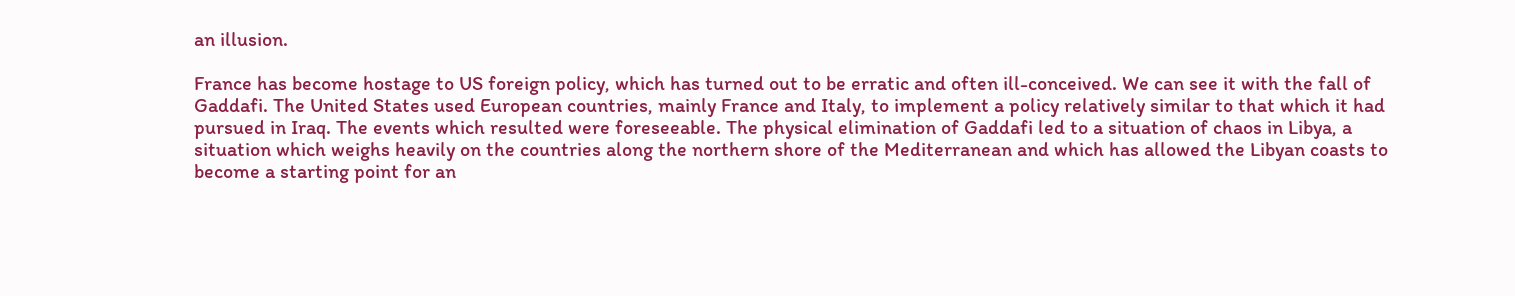an illusion.

France has become hostage to US foreign policy, which has turned out to be erratic and often ill-conceived. We can see it with the fall of Gaddafi. The United States used European countries, mainly France and Italy, to implement a policy relatively similar to that which it had pursued in Iraq. The events which resulted were foreseeable. The physical elimination of Gaddafi led to a situation of chaos in Libya, a situation which weighs heavily on the countries along the northern shore of the Mediterranean and which has allowed the Libyan coasts to become a starting point for an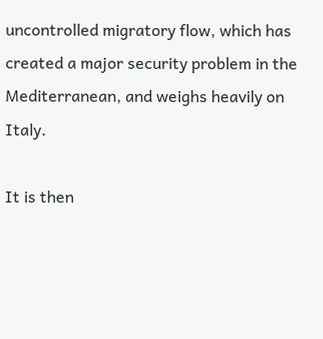uncontrolled migratory flow, which has created a major security problem in the Mediterranean, and weighs heavily on Italy.

It is then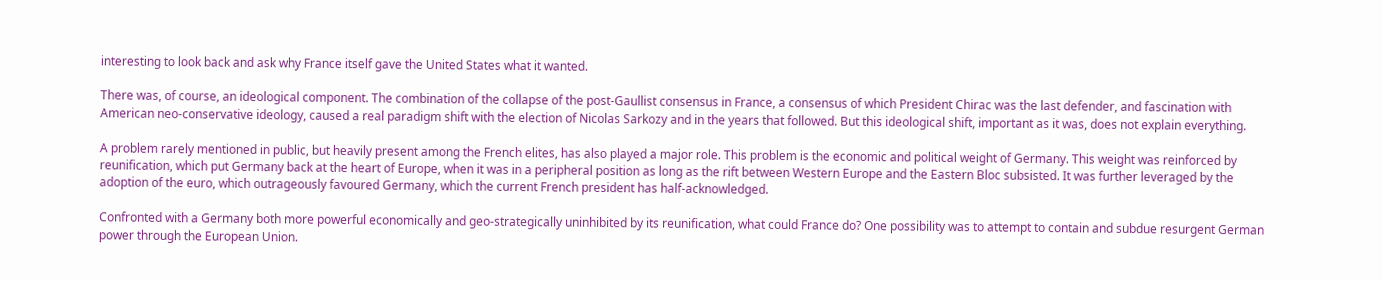interesting to look back and ask why France itself gave the United States what it wanted.

There was, of course, an ideological component. The combination of the collapse of the post-Gaullist consensus in France, a consensus of which President Chirac was the last defender, and fascination with American neo-conservative ideology, caused a real paradigm shift with the election of Nicolas Sarkozy and in the years that followed. But this ideological shift, important as it was, does not explain everything.

A problem rarely mentioned in public, but heavily present among the French elites, has also played a major role. This problem is the economic and political weight of Germany. This weight was reinforced by reunification, which put Germany back at the heart of Europe, when it was in a peripheral position as long as the rift between Western Europe and the Eastern Bloc subsisted. It was further leveraged by the adoption of the euro, which outrageously favoured Germany, which the current French president has half-acknowledged.

Confronted with a Germany both more powerful economically and geo-strategically uninhibited by its reunification, what could France do? One possibility was to attempt to contain and subdue resurgent German power through the European Union.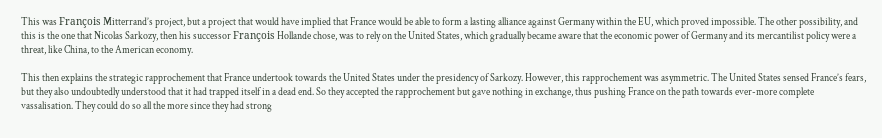This was François Mitterrand’s project, but a project that would have implied that France would be able to form a lasting alliance against Germany within the EU, which proved impossible. The other possibility, and this is the one that Nicolas Sarkozy, then his successor François Hollande chose, was to rely on the United States, which gradually became aware that the economic power of Germany and its mercantilist policy were a threat, like China, to the American economy.

This then explains the strategic rapprochement that France undertook towards the United States under the presidency of Sarkozy. However, this rapprochement was asymmetric. The United States sensed France’s fears, but they also undoubtedly understood that it had trapped itself in a dead end. So they accepted the rapprochement but gave nothing in exchange, thus pushing France on the path towards ever-more complete vassalisation. They could do so all the more since they had strong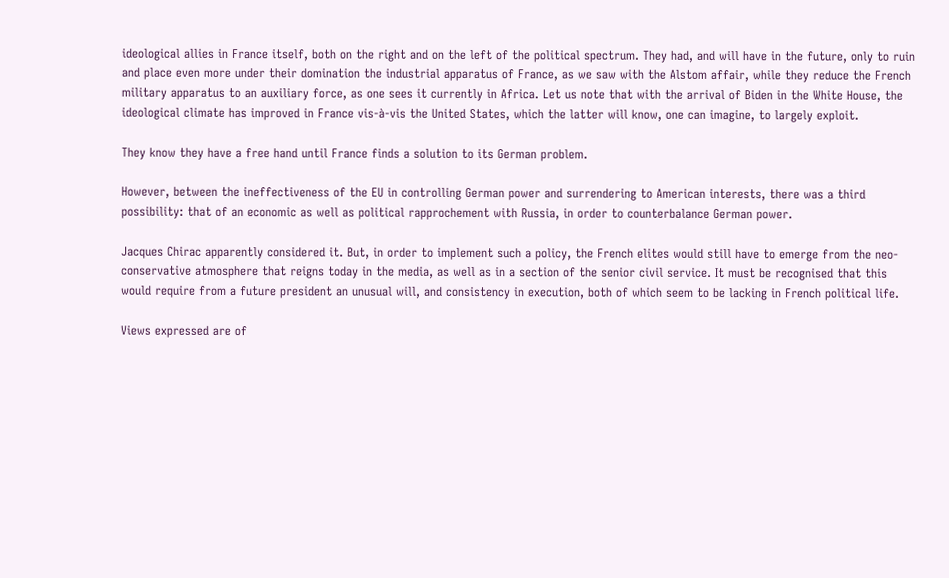ideological allies in France itself, both on the right and on the left of the political spectrum. They had, and will have in the future, only to ruin and place even more under their domination the industrial apparatus of France, as we saw with the Alstom affair, while they reduce the French military apparatus to an auxiliary force, as one sees it currently in Africa. Let us note that with the arrival of Biden in the White House, the ideological climate has improved in France vis-à-vis the United States, which the latter will know, one can imagine, to largely exploit.

They know they have a free hand until France finds a solution to its German problem.

However, between the ineffectiveness of the EU in controlling German power and surrendering to American interests, there was a third possibility: that of an economic as well as political rapprochement with Russia, in order to counterbalance German power.

Jacques Chirac apparently considered it. But, in order to implement such a policy, the French elites would still have to emerge from the neo-conservative atmosphere that reigns today in the media, as well as in a section of the senior civil service. It must be recognised that this would require from a future president an unusual will, and consistency in execution, both of which seem to be lacking in French political life.

Views expressed are of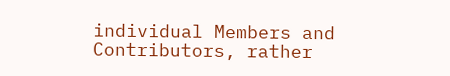individual Members and Contributors, rather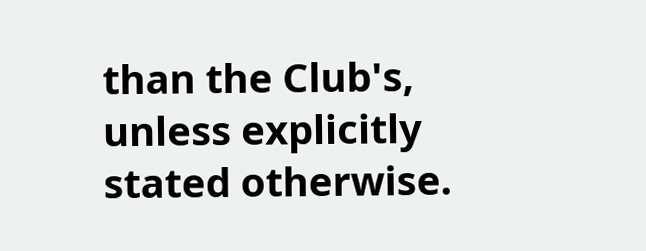than the Club's, unless explicitly stated otherwise.